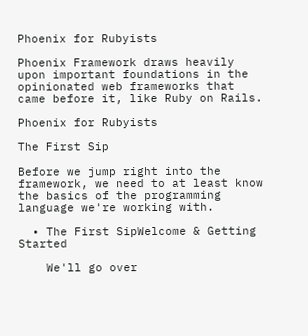Phoenix for Rubyists

Phoenix Framework draws heavily upon important foundations in the opinionated web frameworks that came before it, like Ruby on Rails.

Phoenix for Rubyists

The First Sip

Before we jump right into the framework, we need to at least know the basics of the programming language we're working with.

  • The First SipWelcome & Getting Started

    We'll go over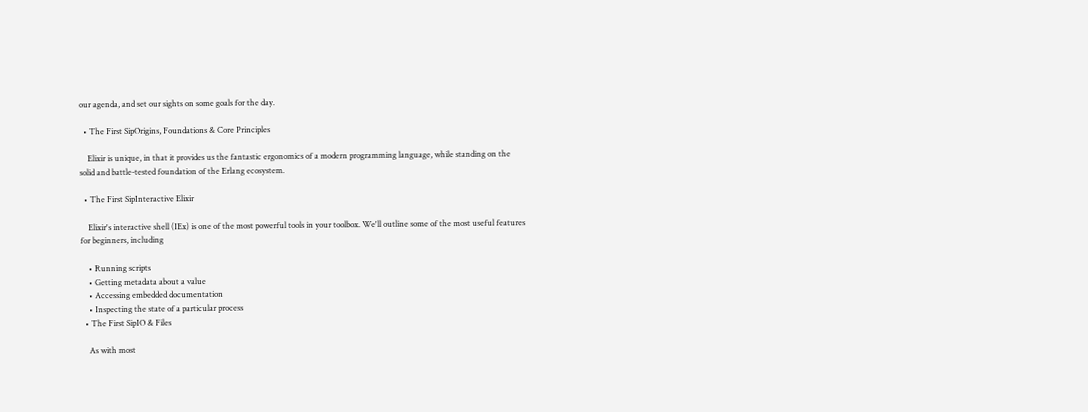our agenda, and set our sights on some goals for the day.

  • The First SipOrigins, Foundations & Core Principles

    Elixir is unique, in that it provides us the fantastic ergonomics of a modern programming language, while standing on the solid and battle-tested foundation of the Erlang ecosystem.

  • The First SipInteractive Elixir

    Elixir's interactive shell (IEx) is one of the most powerful tools in your toolbox. We'll outline some of the most useful features for beginners, including

    • Running scripts
    • Getting metadata about a value
    • Accessing embedded documentation
    • Inspecting the state of a particular process
  • The First SipIO & Files

    As with most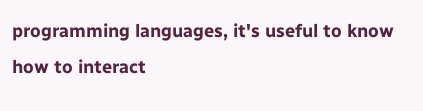programming languages, it's useful to know how to interact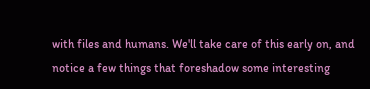with files and humans. We'll take care of this early on, and notice a few things that foreshadow some interesting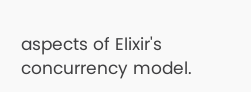aspects of Elixir's concurrency model.